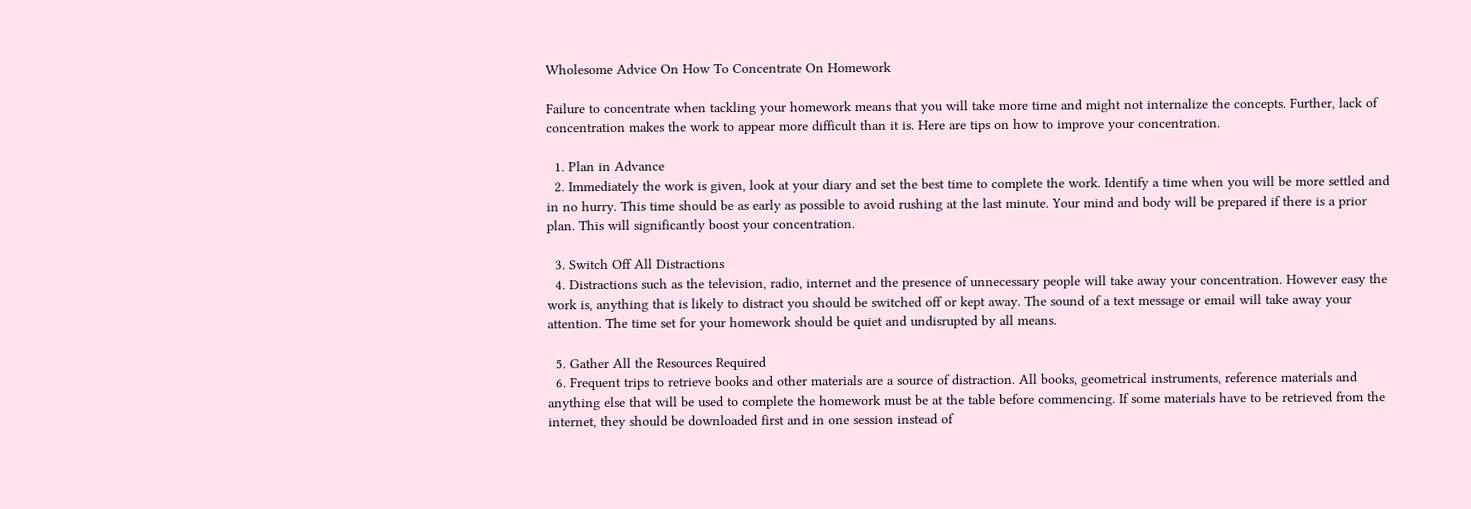Wholesome Advice On How To Concentrate On Homework

Failure to concentrate when tackling your homework means that you will take more time and might not internalize the concepts. Further, lack of concentration makes the work to appear more difficult than it is. Here are tips on how to improve your concentration.

  1. Plan in Advance
  2. Immediately the work is given, look at your diary and set the best time to complete the work. Identify a time when you will be more settled and in no hurry. This time should be as early as possible to avoid rushing at the last minute. Your mind and body will be prepared if there is a prior plan. This will significantly boost your concentration.

  3. Switch Off All Distractions
  4. Distractions such as the television, radio, internet and the presence of unnecessary people will take away your concentration. However easy the work is, anything that is likely to distract you should be switched off or kept away. The sound of a text message or email will take away your attention. The time set for your homework should be quiet and undisrupted by all means.

  5. Gather All the Resources Required
  6. Frequent trips to retrieve books and other materials are a source of distraction. All books, geometrical instruments, reference materials and anything else that will be used to complete the homework must be at the table before commencing. If some materials have to be retrieved from the internet, they should be downloaded first and in one session instead of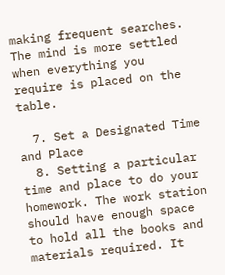making frequent searches. The mind is more settled when everything you require is placed on the table.

  7. Set a Designated Time and Place
  8. Setting a particular time and place to do your homework. The work station should have enough space to hold all the books and materials required. It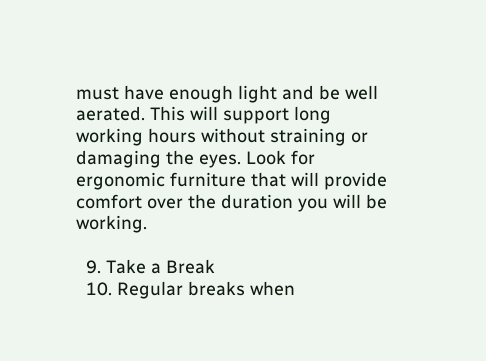must have enough light and be well aerated. This will support long working hours without straining or damaging the eyes. Look for ergonomic furniture that will provide comfort over the duration you will be working.

  9. Take a Break
  10. Regular breaks when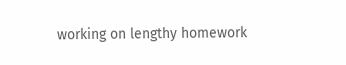working on lengthy homework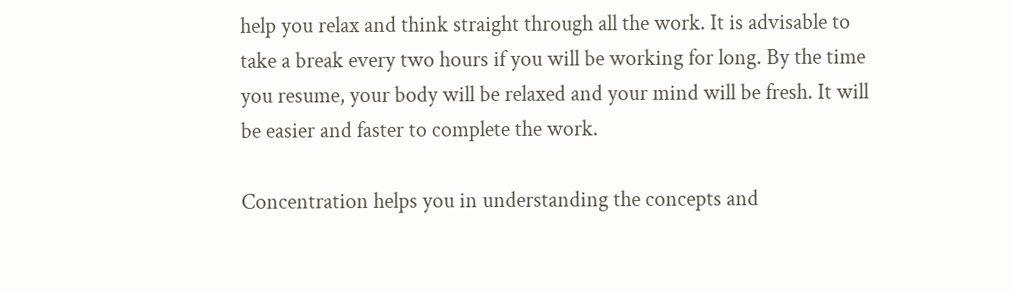help you relax and think straight through all the work. It is advisable to take a break every two hours if you will be working for long. By the time you resume, your body will be relaxed and your mind will be fresh. It will be easier and faster to complete the work.

Concentration helps you in understanding the concepts and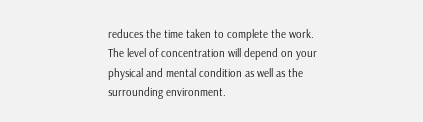reduces the time taken to complete the work. The level of concentration will depend on your physical and mental condition as well as the surrounding environment.